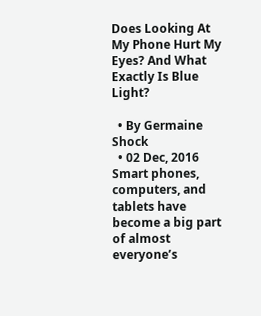Does Looking At My Phone Hurt My Eyes? And What Exactly Is Blue Light?

  • By Germaine Shock
  • 02 Dec, 2016
Smart phones, computers, and tablets have become a big part of almost everyone’s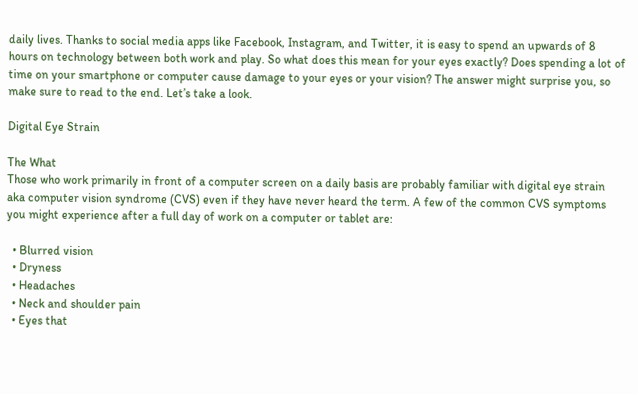daily lives. Thanks to social media apps like Facebook, Instagram, and Twitter, it is easy to spend an upwards of 8 hours on technology between both work and play. So what does this mean for your eyes exactly? Does spending a lot of time on your smartphone or computer cause damage to your eyes or your vision? The answer might surprise you, so make sure to read to the end. Let’s take a look.

Digital Eye Strain

The What
Those who work primarily in front of a computer screen on a daily basis are probably familiar with digital eye strain aka computer vision syndrome (CVS) even if they have never heard the term. A few of the common CVS symptoms you might experience after a full day of work on a computer or tablet are:

  • Blurred vision
  • Dryness
  • Headaches
  • Neck and shoulder pain
  • Eyes that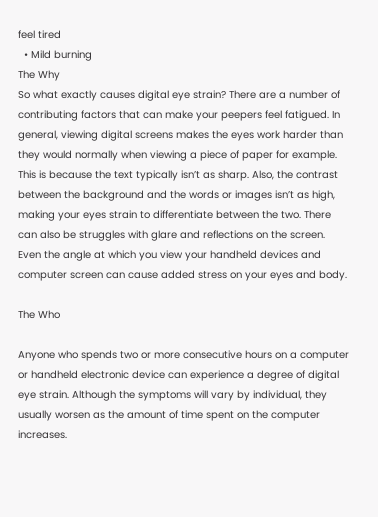feel tired
  • Mild burning
The Why
So what exactly causes digital eye strain? There are a number of contributing factors that can make your peepers feel fatigued. In general, viewing digital screens makes the eyes work harder than they would normally when viewing a piece of paper for example. This is because the text typically isn’t as sharp. Also, the contrast between the background and the words or images isn’t as high, making your eyes strain to differentiate between the two. There can also be struggles with glare and reflections on the screen. Even the angle at which you view your handheld devices and computer screen can cause added stress on your eyes and body.

The Who

Anyone who spends two or more consecutive hours on a computer or handheld electronic device can experience a degree of digital eye strain. Although the symptoms will vary by individual, they usually worsen as the amount of time spent on the computer increases.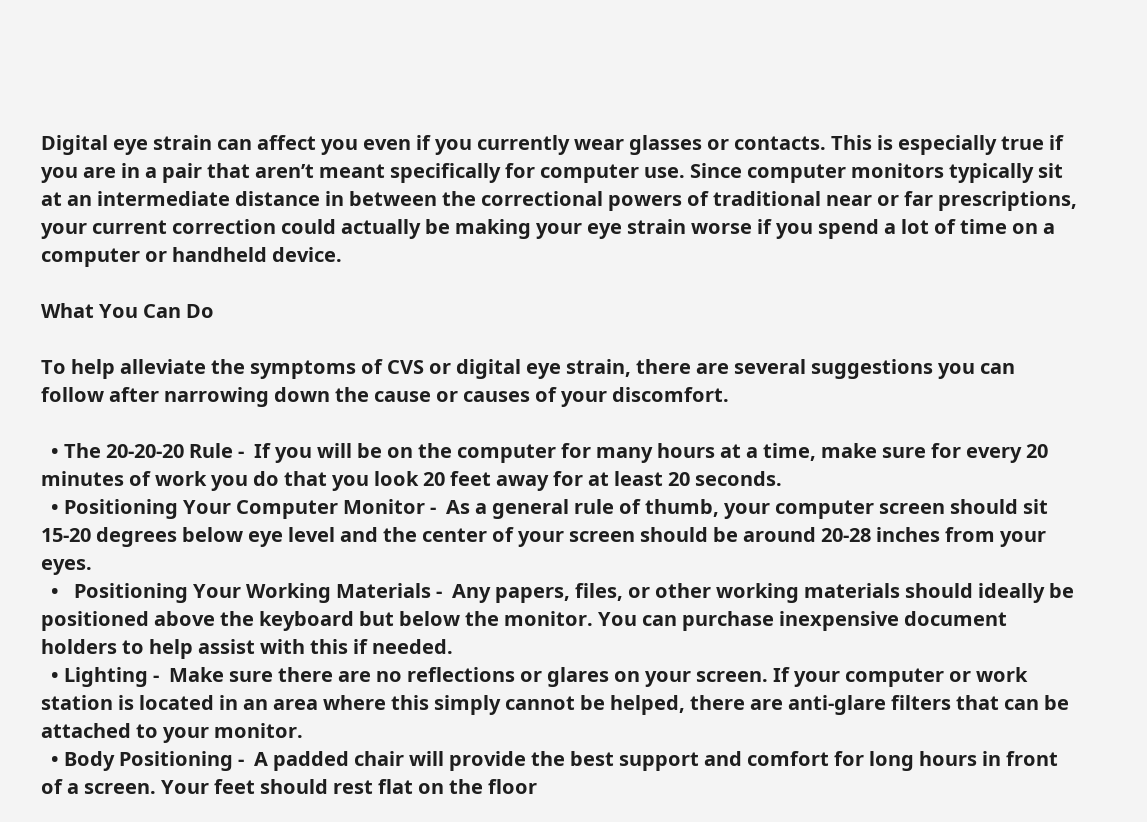Digital eye strain can affect you even if you currently wear glasses or contacts. This is especially true if you are in a pair that aren’t meant specifically for computer use. Since computer monitors typically sit at an intermediate distance in between the correctional powers of traditional near or far prescriptions, your current correction could actually be making your eye strain worse if you spend a lot of time on a computer or handheld device.

What You Can Do

To help alleviate the symptoms of CVS or digital eye strain, there are several suggestions you can follow after narrowing down the cause or causes of your discomfort.

  • The 20-20-20 Rule -  If you will be on the computer for many hours at a time, make sure for every 20 minutes of work you do that you look 20 feet away for at least 20 seconds.
  • Positioning Your Computer Monitor -  As a general rule of thumb, your computer screen should sit 15-20 degrees below eye level and the center of your screen should be around 20-28 inches from your eyes.
  •   Positioning Your Working Materials -  Any papers, files, or other working materials should ideally be positioned above the keyboard but below the monitor. You can purchase inexpensive document holders to help assist with this if needed.
  • Lighting -  Make sure there are no reflections or glares on your screen. If your computer or work station is located in an area where this simply cannot be helped, there are anti-glare filters that can be attached to your monitor.
  • Body Positioning -  A padded chair will provide the best support and comfort for long hours in front of a screen. Your feet should rest flat on the floor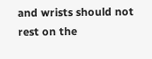and wrists should not rest on the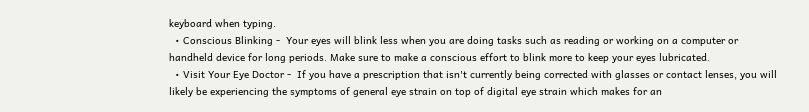keyboard when typing.
  • Conscious Blinking -  Your eyes will blink less when you are doing tasks such as reading or working on a computer or handheld device for long periods. Make sure to make a conscious effort to blink more to keep your eyes lubricated.
  • Visit Your Eye Doctor -  If you have a prescription that isn't currently being corrected with glasses or contact lenses, you will likely be experiencing the symptoms of general eye strain on top of digital eye strain which makes for an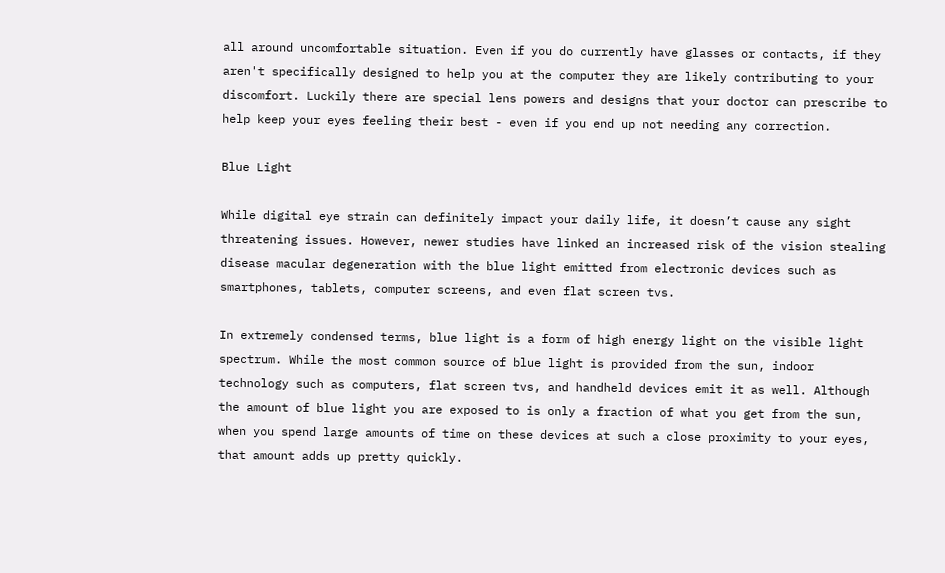all around uncomfortable situation. Even if you do currently have glasses or contacts, if they aren't specifically designed to help you at the computer they are likely contributing to your discomfort. Luckily there are special lens powers and designs that your doctor can prescribe to help keep your eyes feeling their best - even if you end up not needing any correction.

Blue Light

While digital eye strain can definitely impact your daily life, it doesn’t cause any sight threatening issues. However, newer studies have linked an increased risk of the vision stealing disease macular degeneration with the blue light emitted from electronic devices such as smartphones, tablets, computer screens, and even flat screen tvs.

In extremely condensed terms, blue light is a form of high energy light on the visible light spectrum. While the most common source of blue light is provided from the sun, indoor technology such as computers, flat screen tvs, and handheld devices emit it as well. Although the amount of blue light you are exposed to is only a fraction of what you get from the sun, when you spend large amounts of time on these devices at such a close proximity to your eyes, that amount adds up pretty quickly.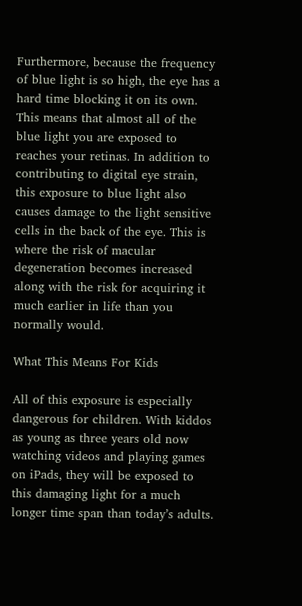Furthermore, because the frequency of blue light is so high, the eye has a hard time blocking it on its own. This means that almost all of the blue light you are exposed to reaches your retinas. In addition to contributing to digital eye strain, this exposure to blue light also causes damage to the light sensitive cells in the back of the eye. This is where the risk of macular degeneration becomes increased along with the risk for acquiring it much earlier in life than you normally would.

What This Means For Kids

All of this exposure is especially dangerous for children. With kiddos as young as three years old now watching videos and playing games on iPads, they will be exposed to this damaging light for a much longer time span than today’s adults.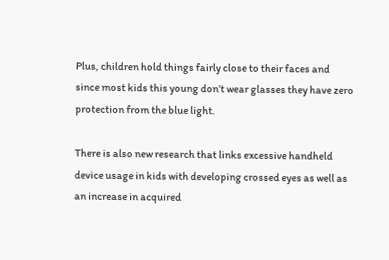Plus, children hold things fairly close to their faces and since most kids this young don’t wear glasses they have zero protection from the blue light.

There is also new research that links excessive handheld device usage in kids with developing crossed eyes as well as an increase in acquired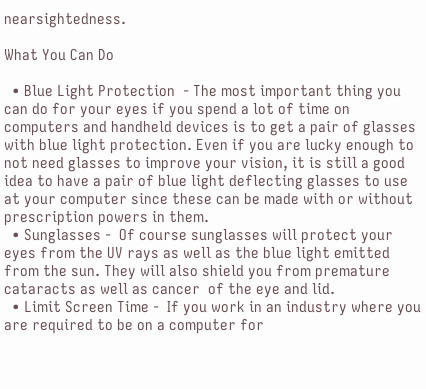nearsightedness.

What You Can Do

  • Blue Light Protection  - The most important thing you can do for your eyes if you spend a lot of time on computers and handheld devices is to get a pair of glasses with blue light protection. Even if you are lucky enough to not need glasses to improve your vision, it is still a good idea to have a pair of blue light deflecting glasses to use at your computer since these can be made with or without prescription powers in them.
  • Sunglasses -  Of course sunglasses will protect your eyes from the UV rays as well as the blue light emitted from the sun. They will also shield you from premature cataracts as well as cancer  of the eye and lid.
  • Limit Screen Time -  If you work in an industry where you are required to be on a computer for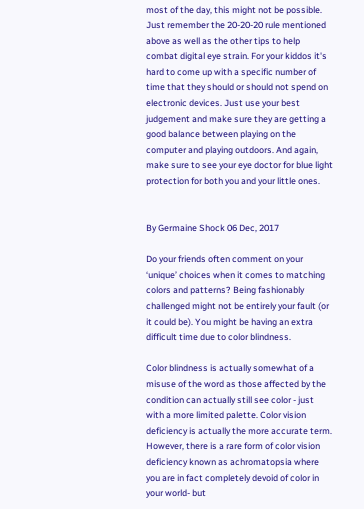most of the day, this might not be possible. Just remember the 20-20-20 rule mentioned above as well as the other tips to help combat digital eye strain. For your kiddos it's hard to come up with a specific number of time that they should or should not spend on electronic devices. Just use your best judgement and make sure they are getting a good balance between playing on the computer and playing outdoors. And again, make sure to see your eye doctor for blue light protection for both you and your little ones.


By Germaine Shock 06 Dec, 2017

Do your friends often comment on your ‘unique’ choices when it comes to matching colors and patterns? Being fashionably challenged might not be entirely your fault (or it could be). You might be having an extra difficult time due to color blindness.

Color blindness is actually somewhat of a misuse of the word as those affected by the condition can actually still see color - just with a more limited palette. Color vision deficiency is actually the more accurate term. However, there is a rare form of color vision deficiency known as achromatopsia where you are in fact completely devoid of color in your world- but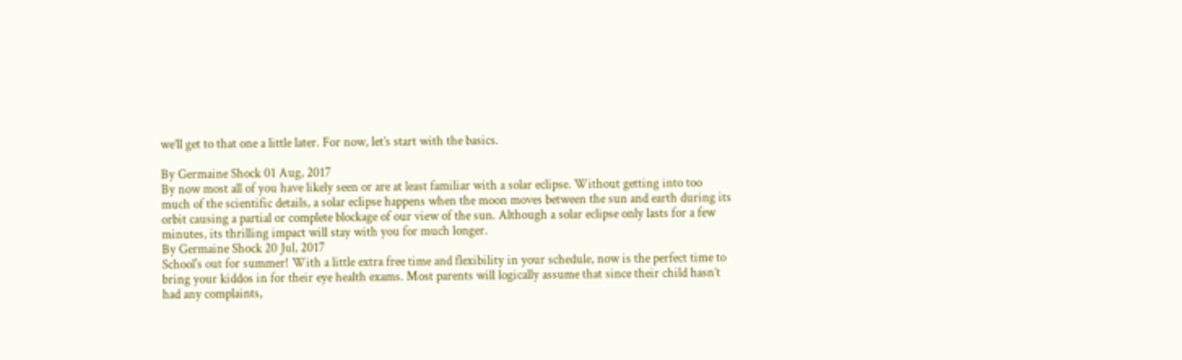we’ll get to that one a little later. For now, let’s start with the basics.

By Germaine Shock 01 Aug, 2017
By now most all of you have likely seen or are at least familiar with a solar eclipse. Without getting into too much of the scientific details, a solar eclipse happens when the moon moves between the sun and earth during its orbit causing a partial or complete blockage of our view of the sun. Although a solar eclipse only lasts for a few minutes, its thrilling impact will stay with you for much longer.
By Germaine Shock 20 Jul, 2017
School's out for summer! With a little extra free time and flexibility in your schedule, now is the perfect time to  bring your kiddos in for their eye health exams. Most parents will logically assume that since their child hasn’t had any complaints,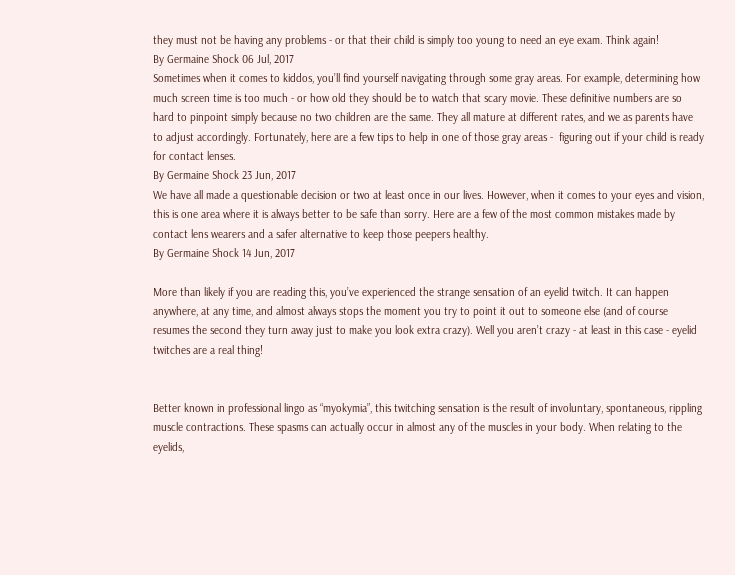they must not be having any problems - or that their child is simply too young to need an eye exam. Think again!
By Germaine Shock 06 Jul, 2017
Sometimes when it comes to kiddos, you’ll find yourself navigating through some gray areas. For example, determining how much screen time is too much - or how old they should be to watch that scary movie. These definitive numbers are so hard to pinpoint simply because no two children are the same. They all mature at different rates, and we as parents have to adjust accordingly. Fortunately, here are a few tips to help in one of those gray areas -  figuring out if your child is ready for contact lenses.
By Germaine Shock 23 Jun, 2017
We have all made a questionable decision or two at least once in our lives. However, when it comes to your eyes and vision, this is one area where it is always better to be safe than sorry. Here are a few of the most common mistakes made by contact lens wearers and a safer alternative to keep those peepers healthy.
By Germaine Shock 14 Jun, 2017

More than likely if you are reading this, you’ve experienced the strange sensation of an eyelid twitch. It can happen anywhere, at any time, and almost always stops the moment you try to point it out to someone else (and of course resumes the second they turn away just to make you look extra crazy). Well you aren’t crazy - at least in this case - eyelid twitches are a real thing!


Better known in professional lingo as “myokymia”, this twitching sensation is the result of involuntary, spontaneous, rippling muscle contractions. These spasms can actually occur in almost any of the muscles in your body. When relating to the eyelids,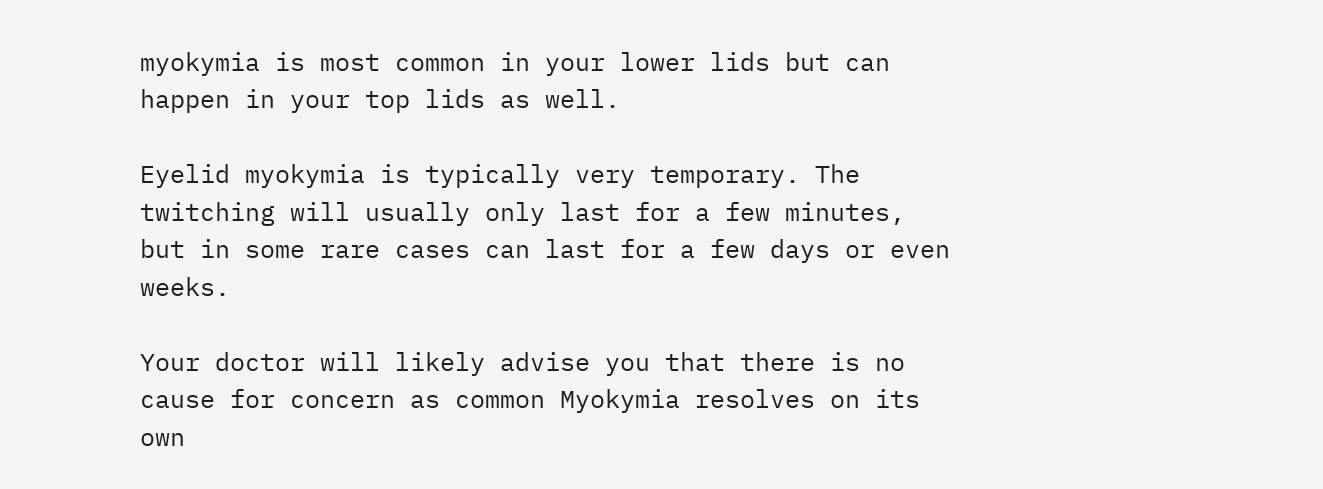myokymia is most common in your lower lids but can happen in your top lids as well.

Eyelid myokymia is typically very temporary. The twitching will usually only last for a few minutes, but in some rare cases can last for a few days or even weeks.

Your doctor will likely advise you that there is no cause for concern as common Myokymia resolves on its own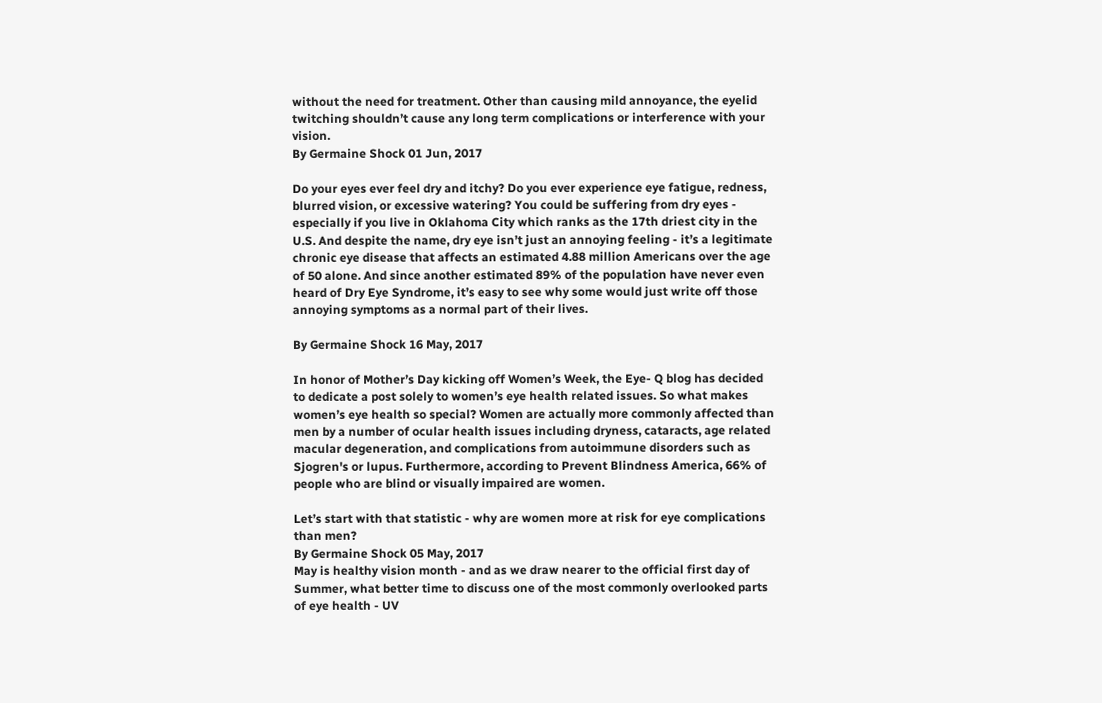without the need for treatment. Other than causing mild annoyance, the eyelid twitching shouldn’t cause any long term complications or interference with your vision.
By Germaine Shock 01 Jun, 2017

Do your eyes ever feel dry and itchy? Do you ever experience eye fatigue, redness, blurred vision, or excessive watering? You could be suffering from dry eyes - especially if you live in Oklahoma City which ranks as the 17th driest city in the U.S. And despite the name, dry eye isn’t just an annoying feeling - it’s a legitimate chronic eye disease that affects an estimated 4.88 million Americans over the age of 50 alone. And since another estimated 89% of the population have never even heard of Dry Eye Syndrome, it’s easy to see why some would just write off those annoying symptoms as a normal part of their lives.

By Germaine Shock 16 May, 2017

In honor of Mother’s Day kicking off Women’s Week, the Eye- Q blog has decided to dedicate a post solely to women’s eye health related issues. So what makes women’s eye health so special? Women are actually more commonly affected than men by a number of ocular health issues including dryness, cataracts, age related macular degeneration, and complications from autoimmune disorders such as Sjogren's or lupus. Furthermore, according to Prevent Blindness America, 66% of people who are blind or visually impaired are women.

Let’s start with that statistic - why are women more at risk for eye complications than men?
By Germaine Shock 05 May, 2017
May is healthy vision month - and as we draw nearer to the official first day of Summer, what better time to discuss one of the most commonly overlooked parts of eye health - UV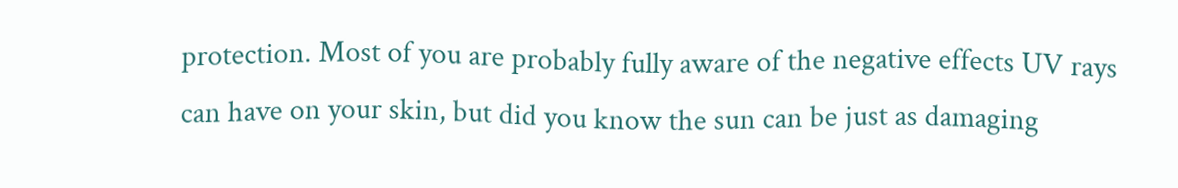protection. Most of you are probably fully aware of the negative effects UV rays can have on your skin, but did you know the sun can be just as damaging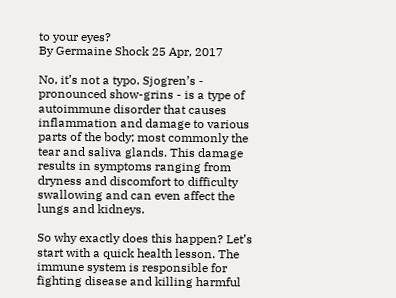to your eyes?
By Germaine Shock 25 Apr, 2017

No, it’s not a typo. Sjogren’s - pronounced show-grins - is a type of autoimmune disorder that causes inflammation and damage to various parts of the body; most commonly the tear and saliva glands. This damage results in symptoms ranging from dryness and discomfort to difficulty swallowing and can even affect the lungs and kidneys.

So why exactly does this happen? Let’s start with a quick health lesson. The immune system is responsible for fighting disease and killing harmful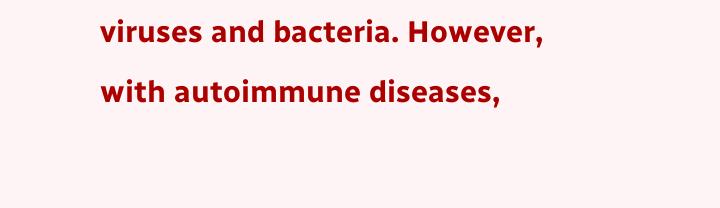viruses and bacteria. However, with autoimmune diseases,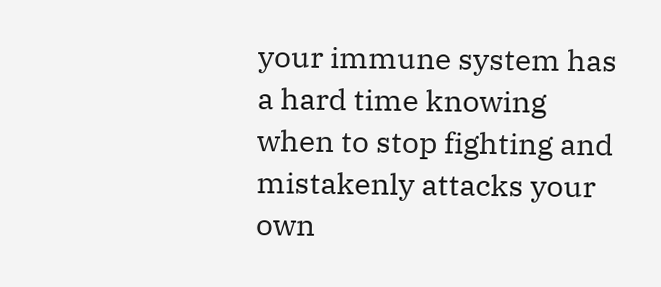your immune system has a hard time knowing when to stop fighting and mistakenly attacks your own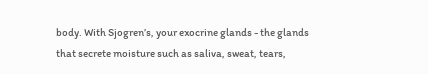body. With Sjogren’s, your exocrine glands - the glands that secrete moisture such as saliva, sweat, tears,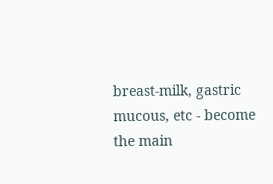breast-milk, gastric mucous, etc - become the main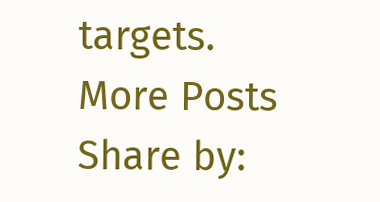targets.
More Posts
Share by: